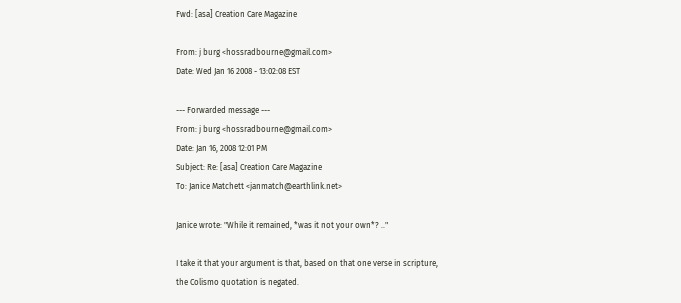Fwd: [asa] Creation Care Magazine

From: j burg <hossradbourne@gmail.com>
Date: Wed Jan 16 2008 - 13:02:08 EST

--- Forwarded message ---
From: j burg <hossradbourne@gmail.com>
Date: Jan 16, 2008 12:01 PM
Subject: Re: [asa] Creation Care Magazine
To: Janice Matchett <janmatch@earthlink.net>

Janice wrote: "While it remained, *was it not your own*? .."

I take it that your argument is that, based on that one verse in scripture,
the Colismo quotation is negated.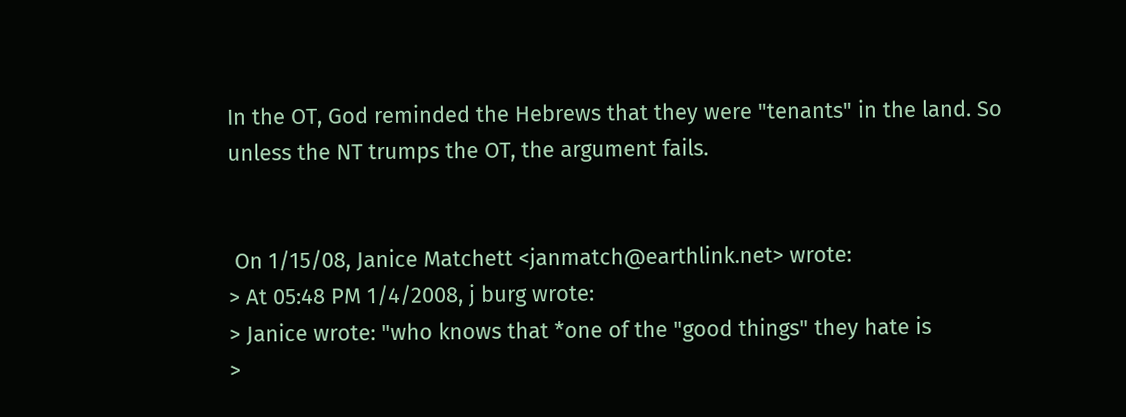In the OT, God reminded the Hebrews that they were "tenants" in the land. So
unless the NT trumps the OT, the argument fails.


 On 1/15/08, Janice Matchett <janmatch@earthlink.net> wrote:
> At 05:48 PM 1/4/2008, j burg wrote:
> Janice wrote: "who knows that *one of the "good things" they hate is
>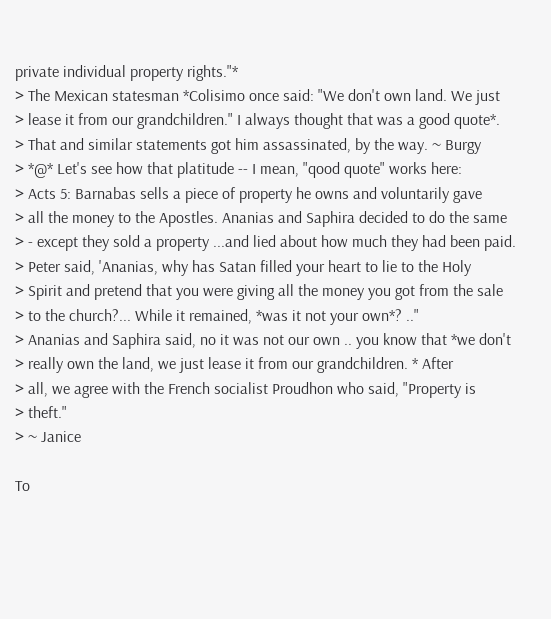private individual property rights."*
> The Mexican statesman *Colisimo once said: "We don't own land. We just
> lease it from our grandchildren." I always thought that was a good quote*.
> That and similar statements got him assassinated, by the way. ~ Burgy
> *@* Let's see how that platitude -- I mean, "qood quote" works here:
> Acts 5: Barnabas sells a piece of property he owns and voluntarily gave
> all the money to the Apostles. Ananias and Saphira decided to do the same
> - except they sold a property ...and lied about how much they had been paid.
> Peter said, 'Ananias, why has Satan filled your heart to lie to the Holy
> Spirit and pretend that you were giving all the money you got from the sale
> to the church?... While it remained, *was it not your own*? .."
> Ananias and Saphira said, no it was not our own .. you know that *we don't
> really own the land, we just lease it from our grandchildren. * After
> all, we agree with the French socialist Proudhon who said, "Property is
> theft."
> ~ Janice

To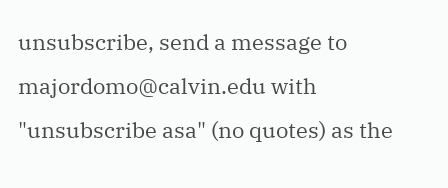unsubscribe, send a message to majordomo@calvin.edu with
"unsubscribe asa" (no quotes) as the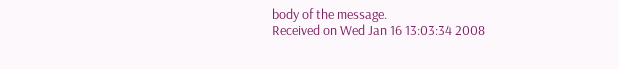body of the message.
Received on Wed Jan 16 13:03:34 2008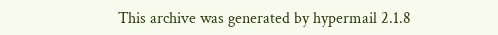This archive was generated by hypermail 2.1.8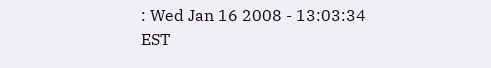: Wed Jan 16 2008 - 13:03:34 EST